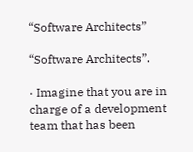“Software Architects”

“Software Architects”.

· Imagine that you are in charge of a development team that has been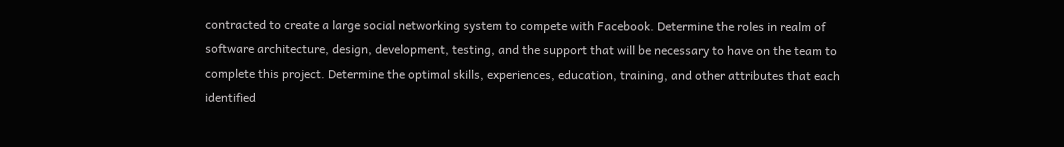contracted to create a large social networking system to compete with Facebook. Determine the roles in realm of software architecture, design, development, testing, and the support that will be necessary to have on the team to complete this project. Determine the optimal skills, experiences, education, training, and other attributes that each identified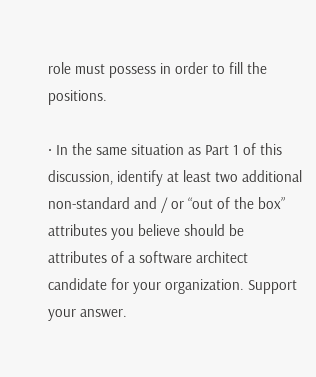role must possess in order to fill the positions.

· In the same situation as Part 1 of this discussion, identify at least two additional non-standard and / or “out of the box” attributes you believe should be attributes of a software architect candidate for your organization. Support your answer.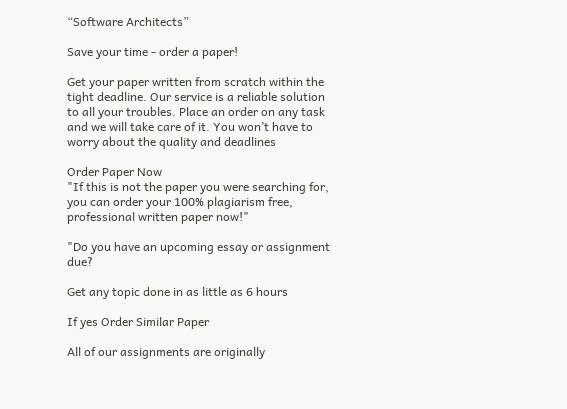“Software Architects”

Save your time - order a paper!

Get your paper written from scratch within the tight deadline. Our service is a reliable solution to all your troubles. Place an order on any task and we will take care of it. You won’t have to worry about the quality and deadlines

Order Paper Now
"If this is not the paper you were searching for, you can order your 100% plagiarism free, professional written paper now!"

"Do you have an upcoming essay or assignment due?

Get any topic done in as little as 6 hours

If yes Order Similar Paper

All of our assignments are originally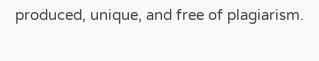produced, unique, and free of plagiarism.